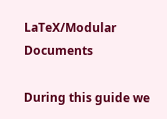LaTeX/Modular Documents

During this guide we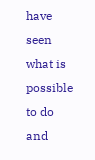have seen what is possible to do and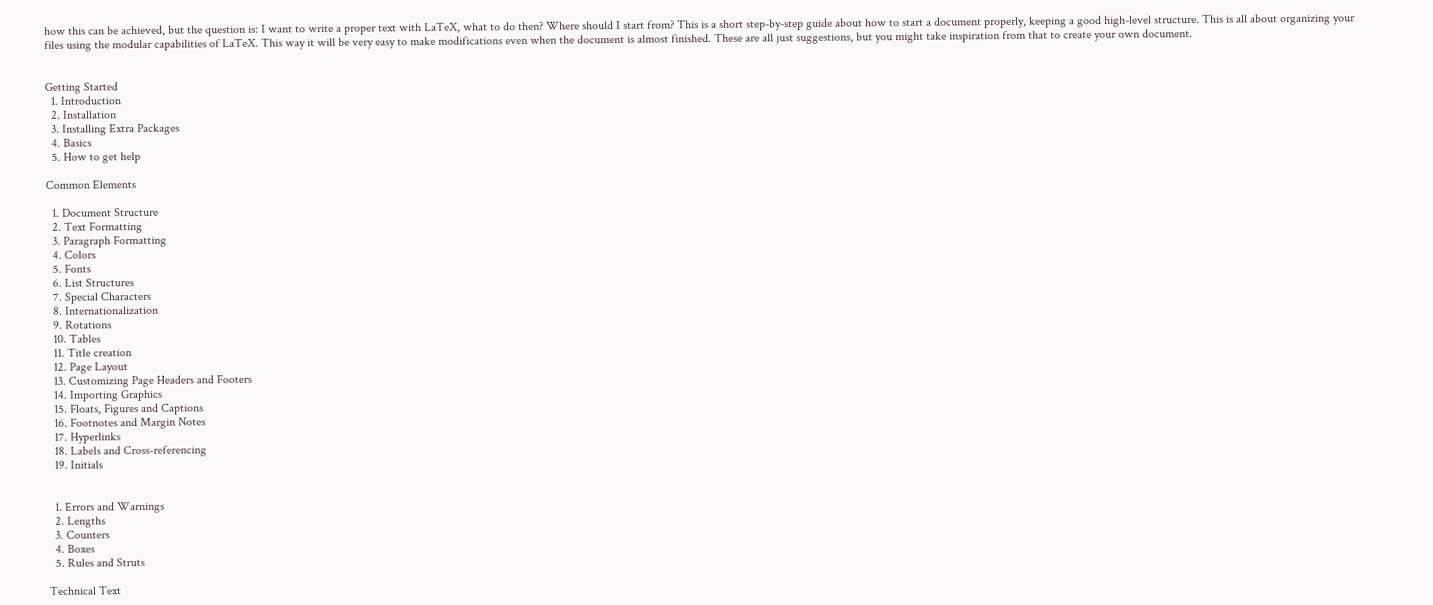how this can be achieved, but the question is: I want to write a proper text with LaTeX, what to do then? Where should I start from? This is a short step-by-step guide about how to start a document properly, keeping a good high-level structure. This is all about organizing your files using the modular capabilities of LaTeX. This way it will be very easy to make modifications even when the document is almost finished. These are all just suggestions, but you might take inspiration from that to create your own document.


Getting Started
  1. Introduction
  2. Installation
  3. Installing Extra Packages
  4. Basics
  5. How to get help

Common Elements

  1. Document Structure
  2. Text Formatting
  3. Paragraph Formatting
  4. Colors
  5. Fonts
  6. List Structures
  7. Special Characters
  8. Internationalization
  9. Rotations
  10. Tables
  11. Title creation
  12. Page Layout
  13. Customizing Page Headers and Footers
  14. Importing Graphics
  15. Floats, Figures and Captions
  16. Footnotes and Margin Notes
  17. Hyperlinks
  18. Labels and Cross-referencing
  19. Initials


  1. Errors and Warnings
  2. Lengths
  3. Counters
  4. Boxes
  5. Rules and Struts

Technical Text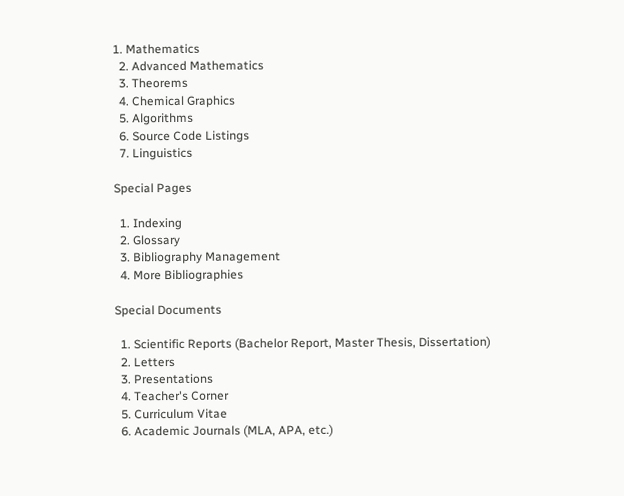1. Mathematics
  2. Advanced Mathematics
  3. Theorems
  4. Chemical Graphics
  5. Algorithms
  6. Source Code Listings
  7. Linguistics

Special Pages

  1. Indexing
  2. Glossary
  3. Bibliography Management
  4. More Bibliographies

Special Documents

  1. Scientific Reports (Bachelor Report, Master Thesis, Dissertation)
  2. Letters
  3. Presentations
  4. Teacher's Corner
  5. Curriculum Vitae
  6. Academic Journals (MLA, APA, etc.)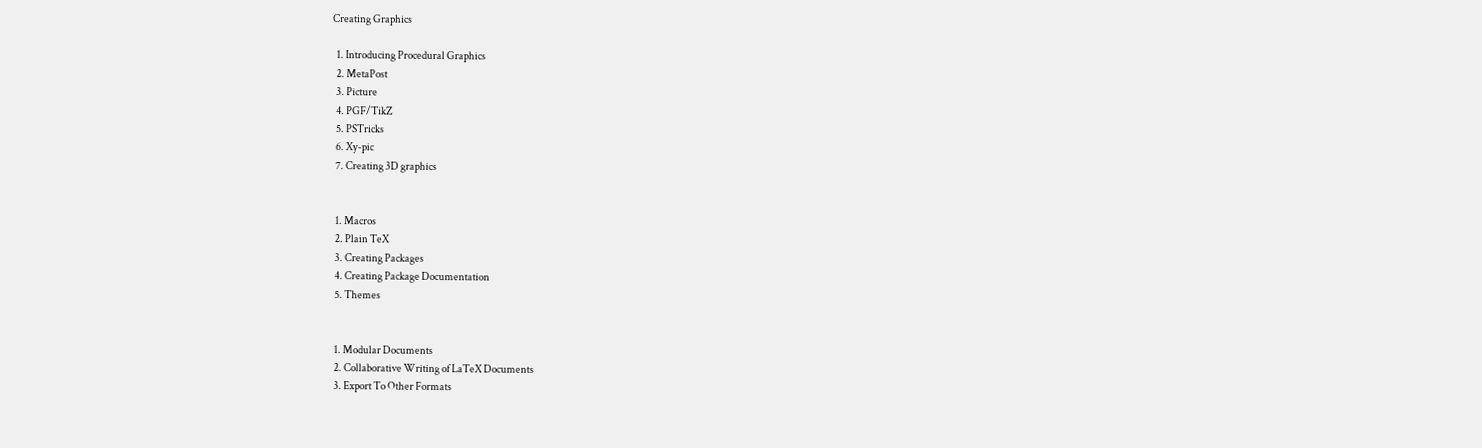Creating Graphics

  1. Introducing Procedural Graphics
  2. MetaPost
  3. Picture
  4. PGF/TikZ
  5. PSTricks
  6. Xy-pic
  7. Creating 3D graphics


  1. Macros
  2. Plain TeX
  3. Creating Packages
  4. Creating Package Documentation
  5. Themes


  1. Modular Documents
  2. Collaborative Writing of LaTeX Documents
  3. Export To Other Formats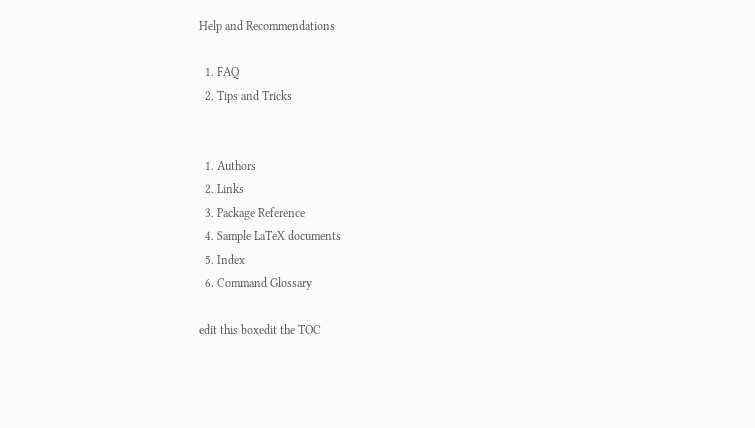Help and Recommendations

  1. FAQ
  2. Tips and Tricks


  1. Authors
  2. Links
  3. Package Reference
  4. Sample LaTeX documents
  5. Index
  6. Command Glossary

edit this boxedit the TOC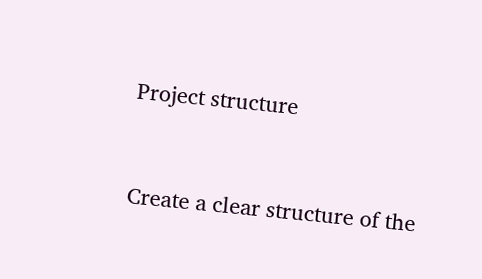Project structure


Create a clear structure of the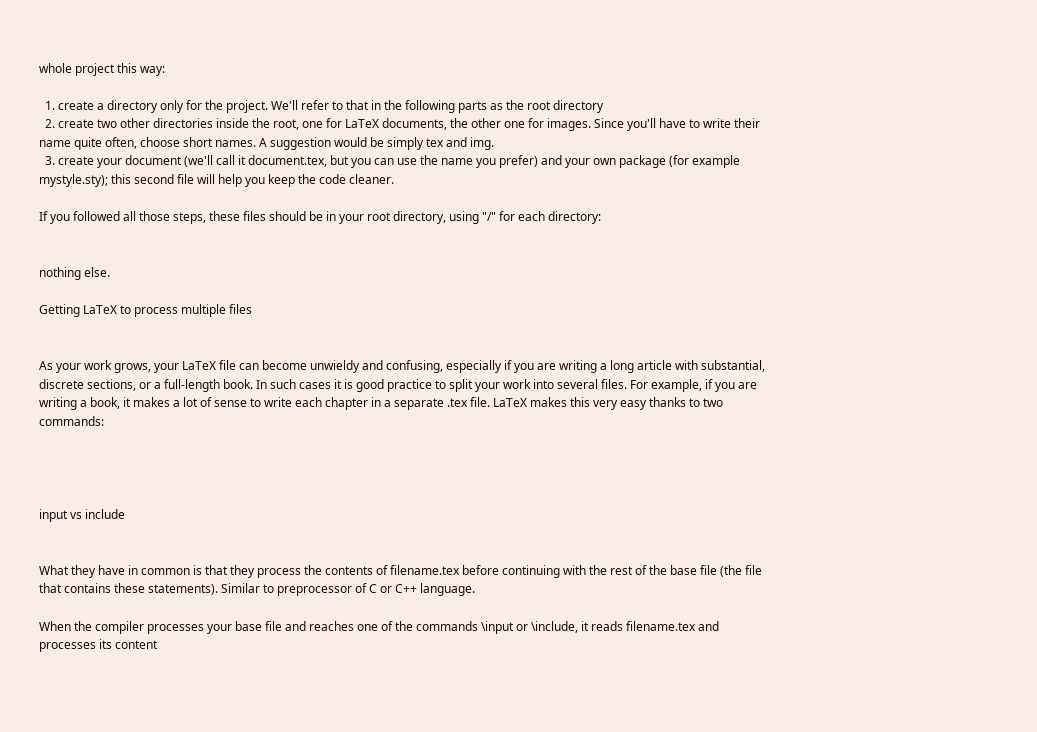whole project this way:

  1. create a directory only for the project. We'll refer to that in the following parts as the root directory
  2. create two other directories inside the root, one for LaTeX documents, the other one for images. Since you'll have to write their name quite often, choose short names. A suggestion would be simply tex and img.
  3. create your document (we'll call it document.tex, but you can use the name you prefer) and your own package (for example mystyle.sty); this second file will help you keep the code cleaner.

If you followed all those steps, these files should be in your root directory, using "/" for each directory:


nothing else.

Getting LaTeX to process multiple files


As your work grows, your LaTeX file can become unwieldy and confusing, especially if you are writing a long article with substantial, discrete sections, or a full-length book. In such cases it is good practice to split your work into several files. For example, if you are writing a book, it makes a lot of sense to write each chapter in a separate .tex file. LaTeX makes this very easy thanks to two commands:




input vs include


What they have in common is that they process the contents of filename.tex before continuing with the rest of the base file (the file that contains these statements). Similar to preprocessor of C or C++ language.

When the compiler processes your base file and reaches one of the commands \input or \include, it reads filename.tex and processes its content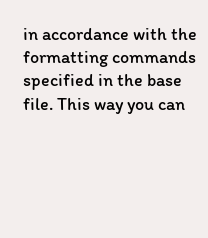in accordance with the formatting commands specified in the base file. This way you can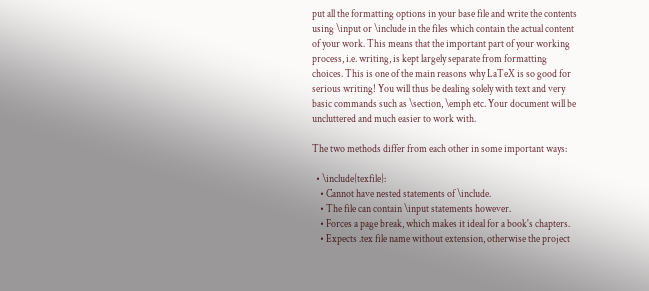put all the formatting options in your base file and write the contents using \input or \include in the files which contain the actual content of your work. This means that the important part of your working process, i.e. writing, is kept largely separate from formatting choices. This is one of the main reasons why LaTeX is so good for serious writing! You will thus be dealing solely with text and very basic commands such as \section, \emph etc. Your document will be uncluttered and much easier to work with.

The two methods differ from each other in some important ways:

  • \include{texfile}:
    • Cannot have nested statements of \include.
    • The file can contain \input statements however.
    • Forces a page break, which makes it ideal for a book's chapters.
    • Expects .tex file name without extension, otherwise the project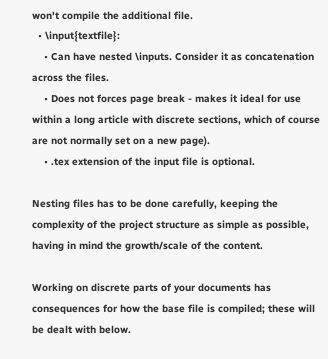won't compile the additional file.
  • \input{textfile}:
    • Can have nested \inputs. Consider it as concatenation across the files.
    • Does not forces page break - makes it ideal for use within a long article with discrete sections, which of course are not normally set on a new page).
    • .tex extension of the input file is optional.

Nesting files has to be done carefully, keeping the complexity of the project structure as simple as possible, having in mind the growth/scale of the content.

Working on discrete parts of your documents has consequences for how the base file is compiled; these will be dealt with below.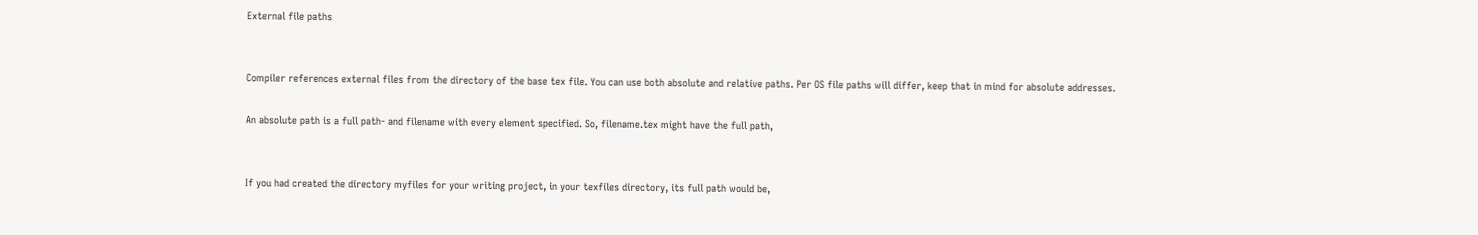External file paths


Compiler references external files from the directory of the base tex file. You can use both absolute and relative paths. Per OS file paths will differ, keep that in mind for absolute addresses.

An absolute path is a full path- and filename with every element specified. So, filename.tex might have the full path,


If you had created the directory myfiles for your writing project, in your texfiles directory, its full path would be,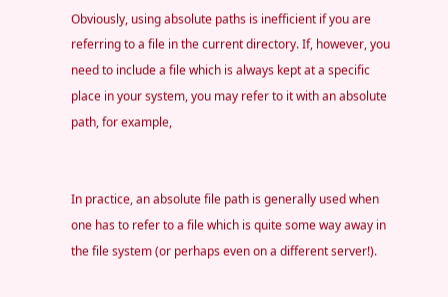Obviously, using absolute paths is inefficient if you are referring to a file in the current directory. If, however, you need to include a file which is always kept at a specific place in your system, you may refer to it with an absolute path, for example,


In practice, an absolute file path is generally used when one has to refer to a file which is quite some way away in the file system (or perhaps even on a different server!).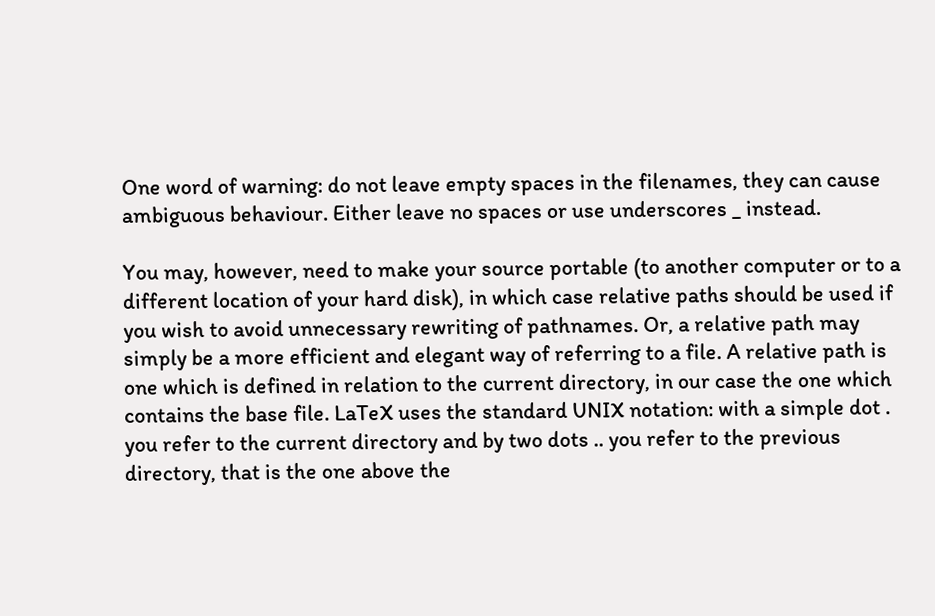One word of warning: do not leave empty spaces in the filenames, they can cause ambiguous behaviour. Either leave no spaces or use underscores _ instead.

You may, however, need to make your source portable (to another computer or to a different location of your hard disk), in which case relative paths should be used if you wish to avoid unnecessary rewriting of pathnames. Or, a relative path may simply be a more efficient and elegant way of referring to a file. A relative path is one which is defined in relation to the current directory, in our case the one which contains the base file. LaTeX uses the standard UNIX notation: with a simple dot . you refer to the current directory and by two dots .. you refer to the previous directory, that is the one above the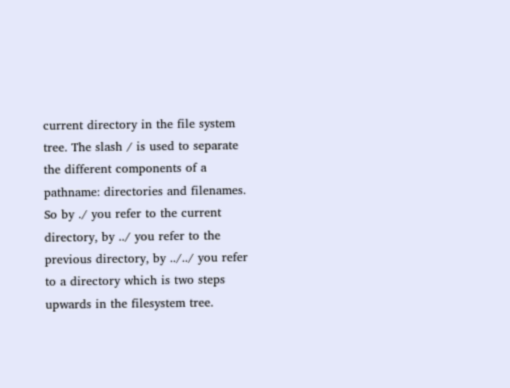current directory in the file system tree. The slash / is used to separate the different components of a pathname: directories and filenames. So by ./ you refer to the current directory, by ../ you refer to the previous directory, by ../../ you refer to a directory which is two steps upwards in the filesystem tree.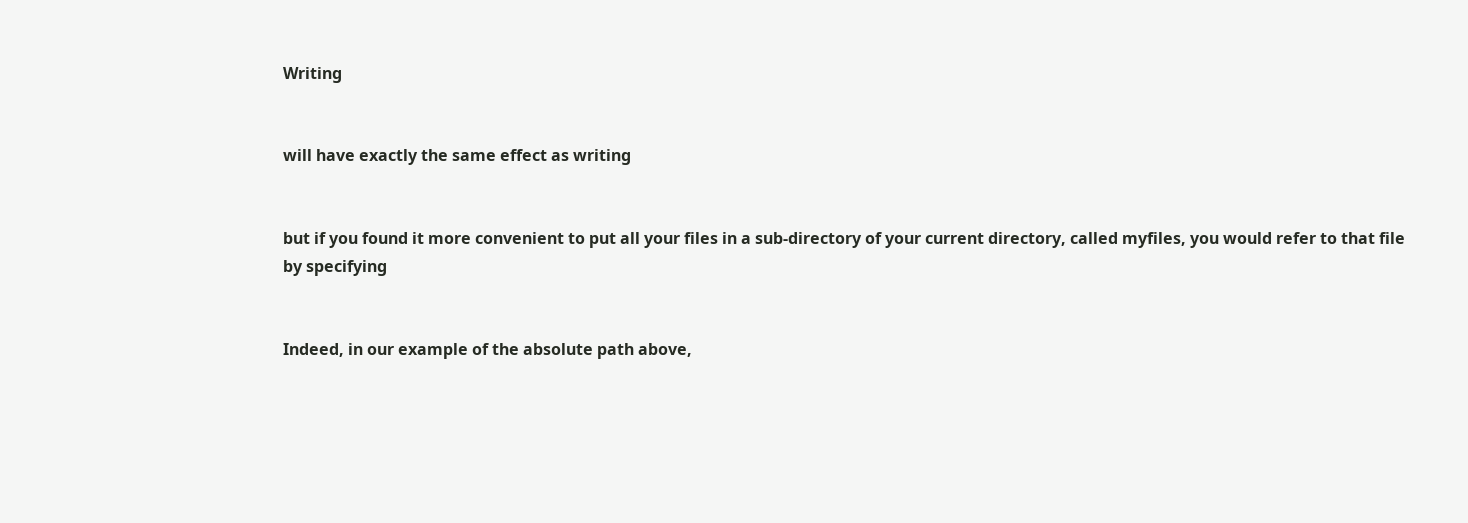Writing


will have exactly the same effect as writing


but if you found it more convenient to put all your files in a sub-directory of your current directory, called myfiles, you would refer to that file by specifying


Indeed, in our example of the absolute path above,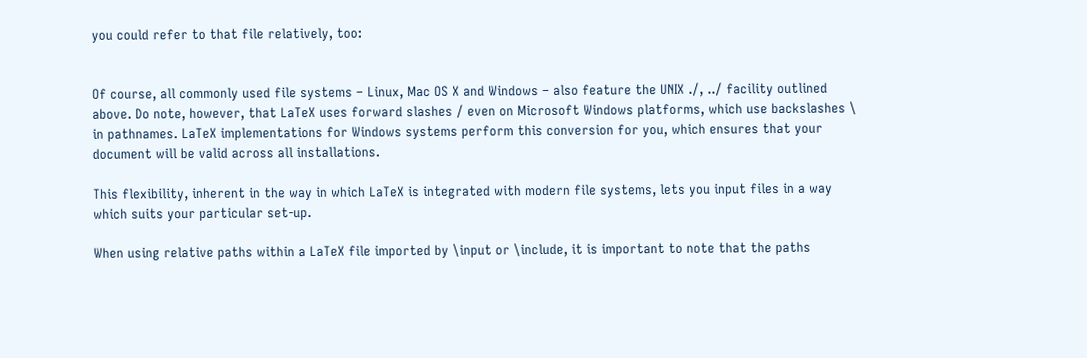you could refer to that file relatively, too:


Of course, all commonly used file systems – Linux, Mac OS X and Windows – also feature the UNIX ./, ../ facility outlined above. Do note, however, that LaTeX uses forward slashes / even on Microsoft Windows platforms, which use backslashes \ in pathnames. LaTeX implementations for Windows systems perform this conversion for you, which ensures that your document will be valid across all installations.

This flexibility, inherent in the way in which LaTeX is integrated with modern file systems, lets you input files in a way which suits your particular set-up.

When using relative paths within a LaTeX file imported by \input or \include, it is important to note that the paths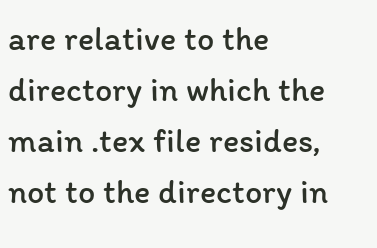are relative to the directory in which the main .tex file resides, not to the directory in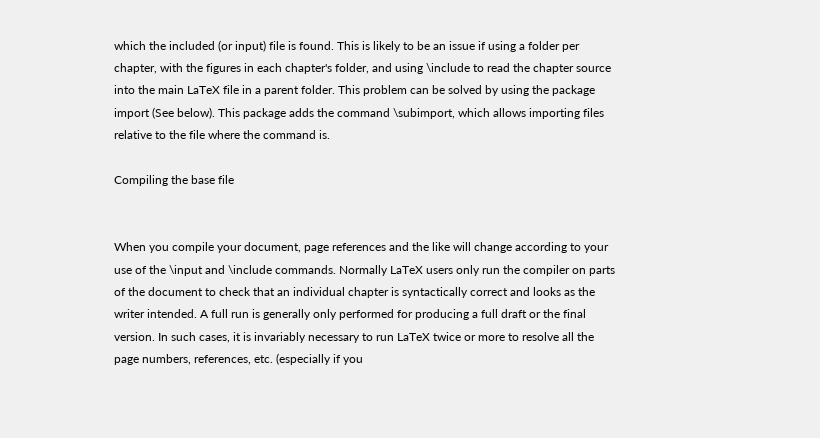which the included (or input) file is found. This is likely to be an issue if using a folder per chapter, with the figures in each chapter's folder, and using \include to read the chapter source into the main LaTeX file in a parent folder. This problem can be solved by using the package import (See below). This package adds the command \subimport, which allows importing files relative to the file where the command is.

Compiling the base file


When you compile your document, page references and the like will change according to your use of the \input and \include commands. Normally LaTeX users only run the compiler on parts of the document to check that an individual chapter is syntactically correct and looks as the writer intended. A full run is generally only performed for producing a full draft or the final version. In such cases, it is invariably necessary to run LaTeX twice or more to resolve all the page numbers, references, etc. (especially if you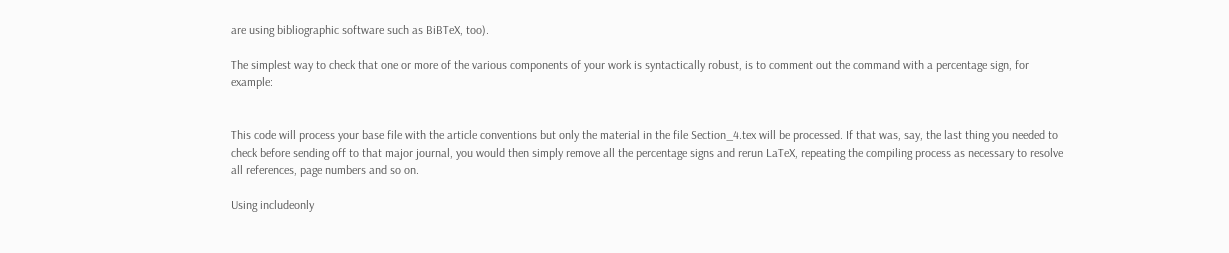are using bibliographic software such as BiBTeX, too).

The simplest way to check that one or more of the various components of your work is syntactically robust, is to comment out the command with a percentage sign, for example:


This code will process your base file with the article conventions but only the material in the file Section_4.tex will be processed. If that was, say, the last thing you needed to check before sending off to that major journal, you would then simply remove all the percentage signs and rerun LaTeX, repeating the compiling process as necessary to resolve all references, page numbers and so on.

Using includeonly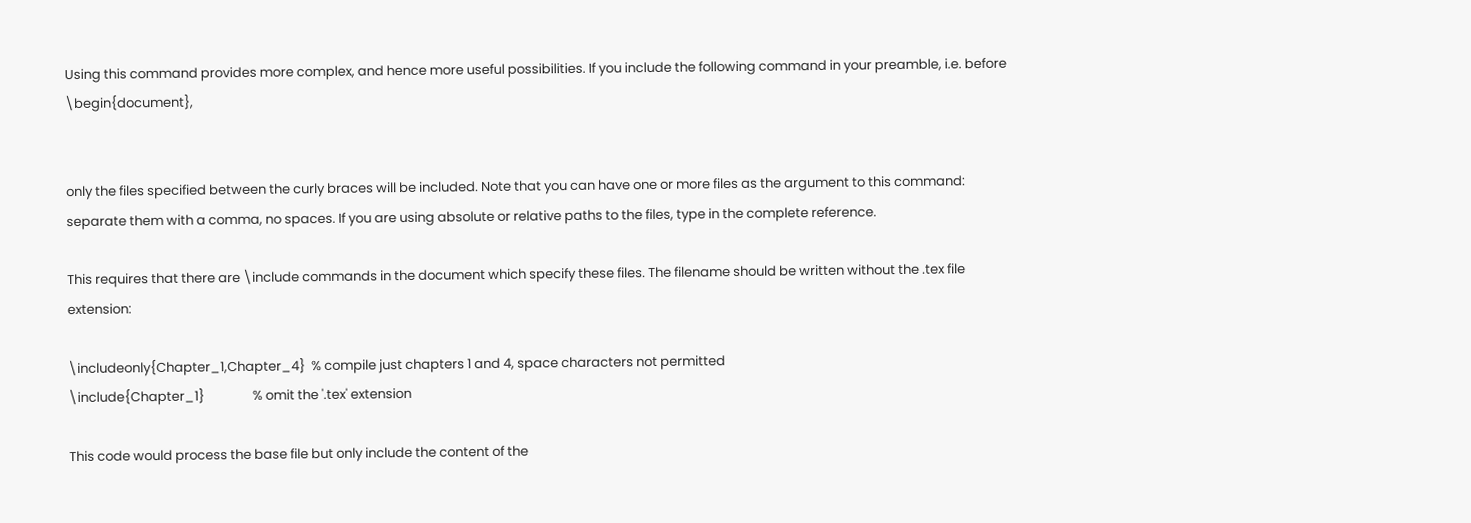Using this command provides more complex, and hence more useful possibilities. If you include the following command in your preamble, i.e. before \begin{document},


only the files specified between the curly braces will be included. Note that you can have one or more files as the argument to this command: separate them with a comma, no spaces. If you are using absolute or relative paths to the files, type in the complete reference.

This requires that there are \include commands in the document which specify these files. The filename should be written without the .tex file extension:

\includeonly{Chapter_1,Chapter_4}  % compile just chapters 1 and 4, space characters not permitted
\include{Chapter_1}                % omit the '.tex' extension

This code would process the base file but only include the content of the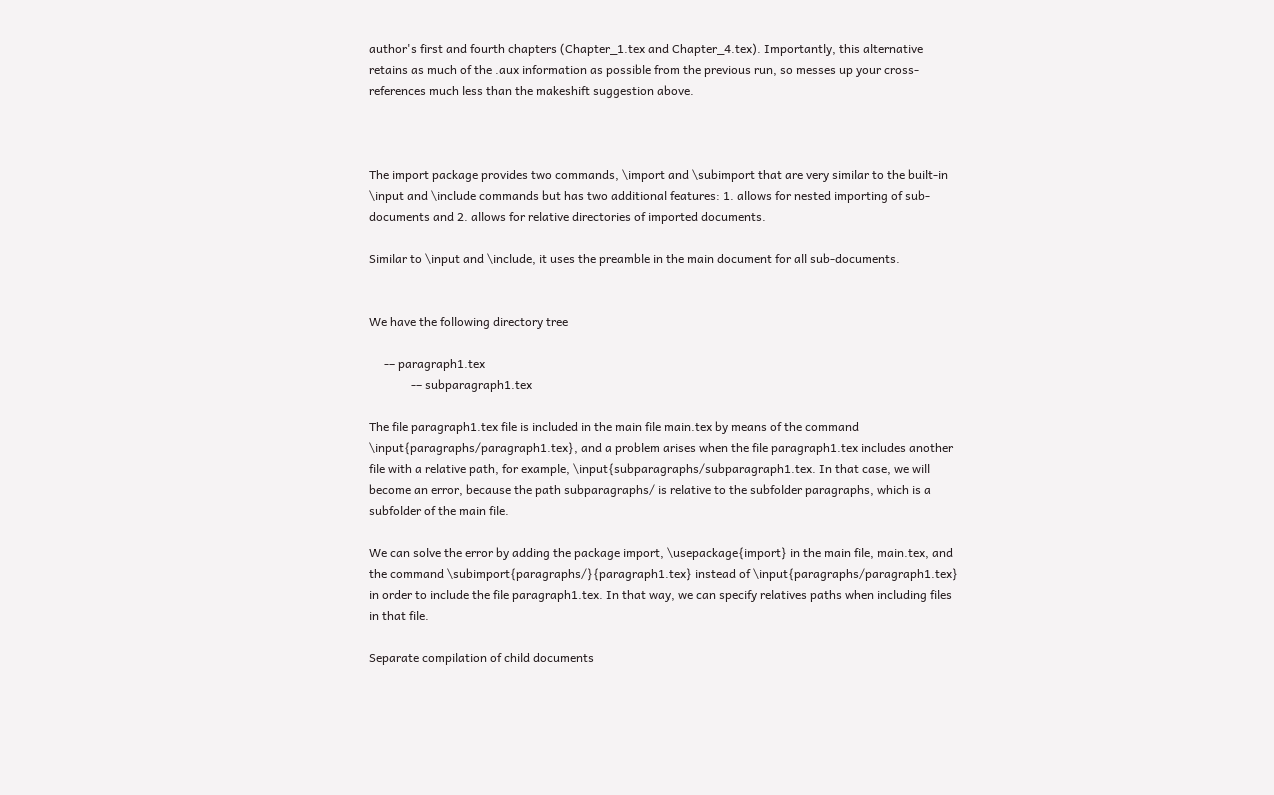author's first and fourth chapters (Chapter_1.tex and Chapter_4.tex). Importantly, this alternative retains as much of the .aux information as possible from the previous run, so messes up your cross-references much less than the makeshift suggestion above.



The import package provides two commands, \import and \subimport that are very similar to the built-in \input and \include commands but has two additional features: 1. allows for nested importing of sub-documents and 2. allows for relative directories of imported documents.

Similar to \input and \include, it uses the preamble in the main document for all sub-documents.


We have the following directory tree

     -– paragraph1.tex
              -– subparagraph1.tex

The file paragraph1.tex file is included in the main file main.tex by means of the command \input{paragraphs/paragraph1.tex}, and a problem arises when the file paragraph1.tex includes another file with a relative path, for example, \input{subparagraphs/subparagraph1.tex. In that case, we will become an error, because the path subparagraphs/ is relative to the subfolder paragraphs, which is a subfolder of the main file.

We can solve the error by adding the package import, \usepackage{import} in the main file, main.tex, and the command \subimport{paragraphs/}{paragraph1.tex} instead of \input{paragraphs/paragraph1.tex} in order to include the file paragraph1.tex. In that way, we can specify relatives paths when including files in that file.

Separate compilation of child documents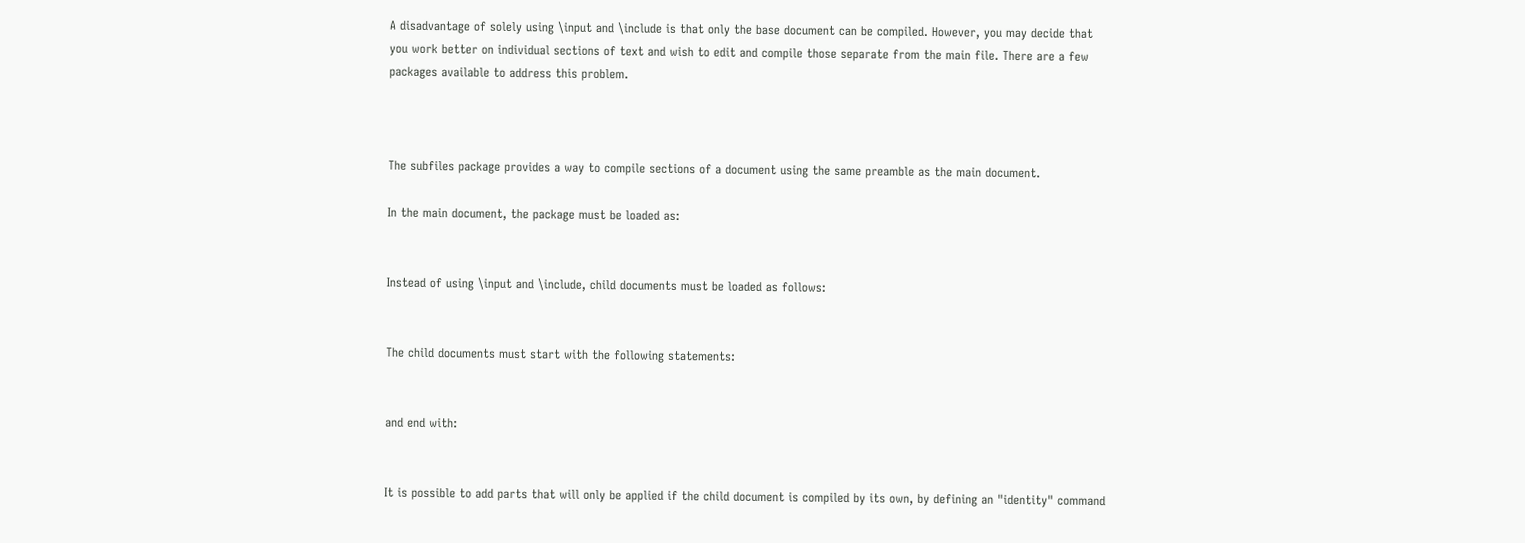A disadvantage of solely using \input and \include is that only the base document can be compiled. However, you may decide that you work better on individual sections of text and wish to edit and compile those separate from the main file. There are a few packages available to address this problem.



The subfiles package provides a way to compile sections of a document using the same preamble as the main document.

In the main document, the package must be loaded as:


Instead of using \input and \include, child documents must be loaded as follows:


The child documents must start with the following statements:


and end with:


It is possible to add parts that will only be applied if the child document is compiled by its own, by defining an "identity" command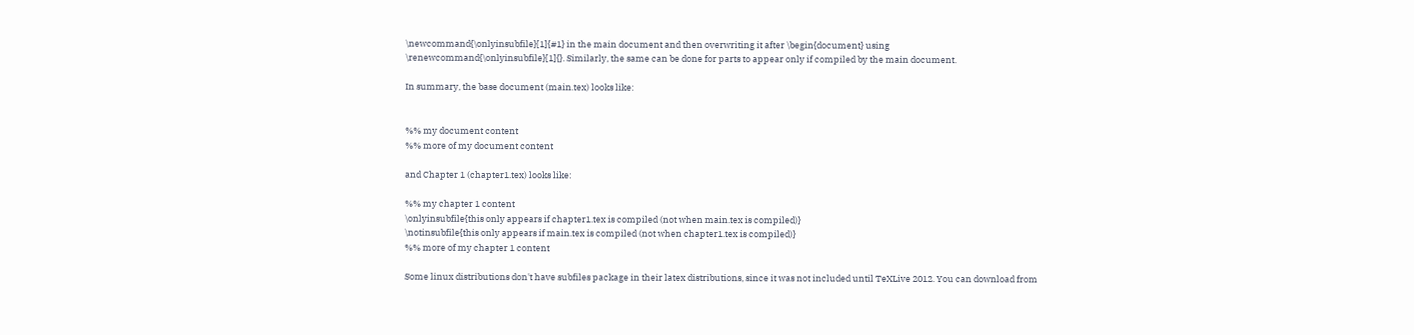\newcommand{\onlyinsubfile}[1]{#1} in the main document and then overwriting it after \begin{document} using \renewcommand{\onlyinsubfile}[1]{}. Similarly, the same can be done for parts to appear only if compiled by the main document.

In summary, the base document (main.tex) looks like:


%% my document content
%% more of my document content

and Chapter 1 (chapter1.tex) looks like:

%% my chapter 1 content
\onlyinsubfile{this only appears if chapter1.tex is compiled (not when main.tex is compiled)}
\notinsubfile{this only appears if main.tex is compiled (not when chapter1.tex is compiled)}
%% more of my chapter 1 content

Some linux distributions don't have subfiles package in their latex distributions, since it was not included until TeXLive 2012. You can download from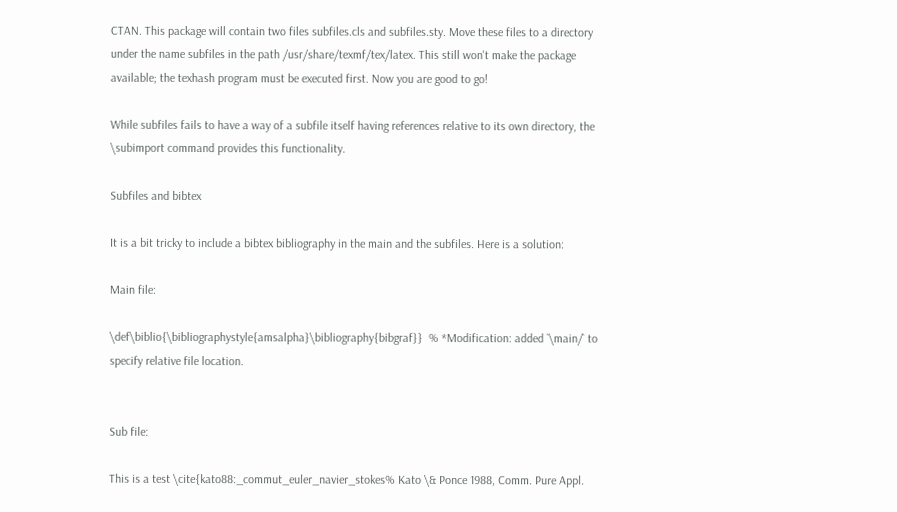CTAN. This package will contain two files subfiles.cls and subfiles.sty. Move these files to a directory under the name subfiles in the path /usr/share/texmf/tex/latex. This still won't make the package available; the texhash program must be executed first. Now you are good to go!

While subfiles fails to have a way of a subfile itself having references relative to its own directory, the \subimport command provides this functionality.

Subfiles and bibtex

It is a bit tricky to include a bibtex bibliography in the main and the subfiles. Here is a solution:

Main file:

\def\biblio{\bibliographystyle{amsalpha}\bibliography{bibgraf}}  % *Modification: added `\main/` to specify relative file location.


Sub file:

This is a test \cite{kato88:_commut_euler_navier_stokes% Kato \& Ponce 1988, Comm. Pure Appl.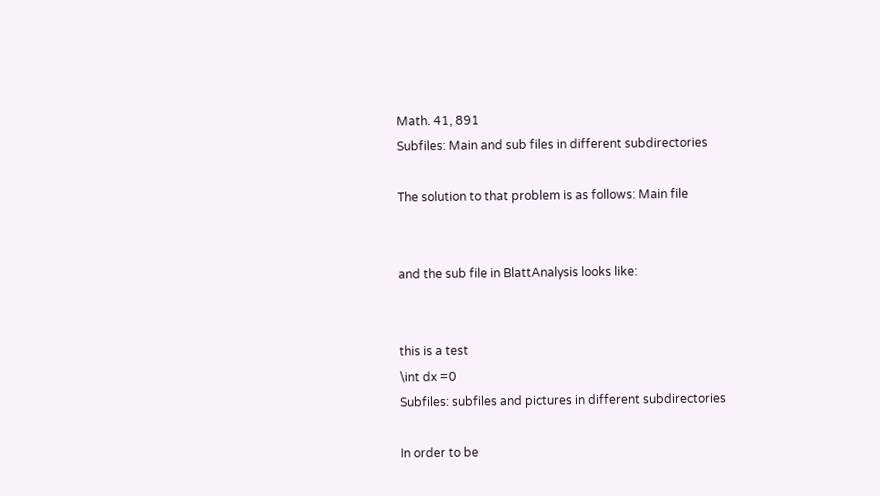Math. 41, 891
Subfiles: Main and sub files in different subdirectories

The solution to that problem is as follows: Main file


and the sub file in BlattAnalysis looks like:


this is a test
\int dx =0
Subfiles: subfiles and pictures in different subdirectories

In order to be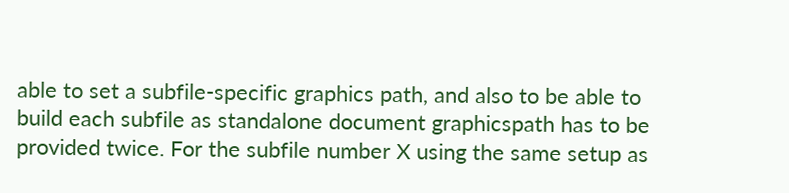able to set a subfile-specific graphics path, and also to be able to build each subfile as standalone document graphicspath has to be provided twice. For the subfile number X using the same setup as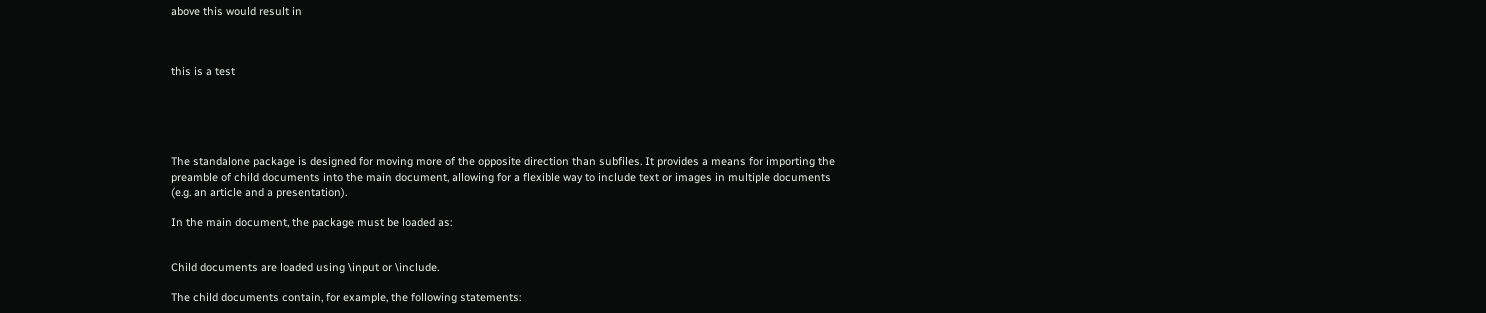above this would result in



this is a test





The standalone package is designed for moving more of the opposite direction than subfiles. It provides a means for importing the preamble of child documents into the main document, allowing for a flexible way to include text or images in multiple documents (e.g. an article and a presentation).

In the main document, the package must be loaded as:


Child documents are loaded using \input or \include.

The child documents contain, for example, the following statements: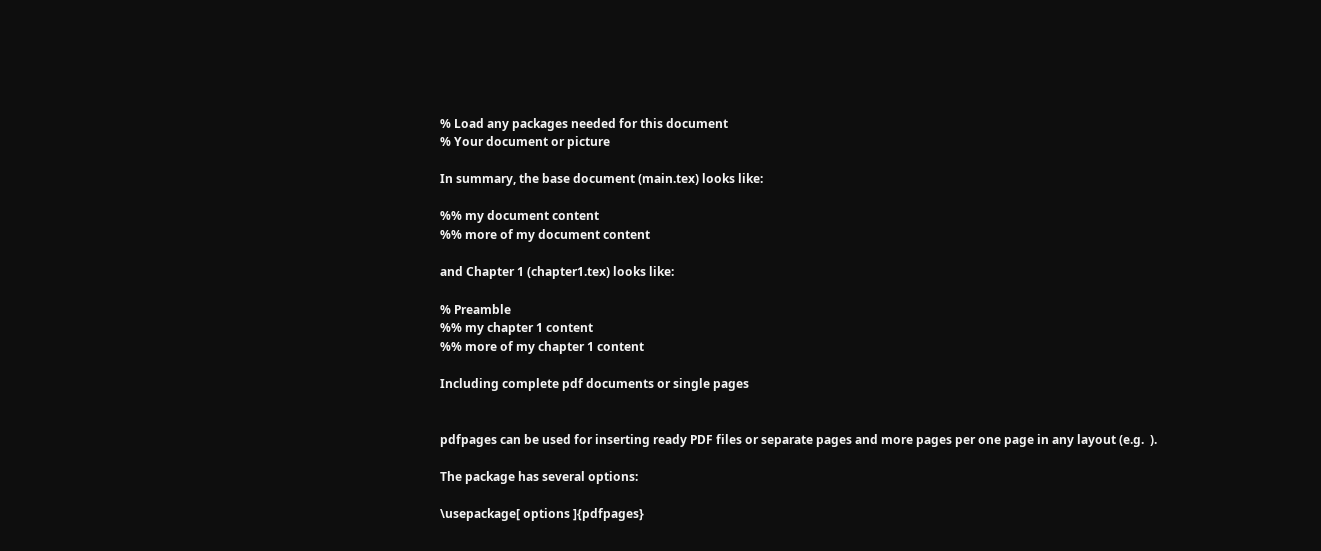% Load any packages needed for this document
% Your document or picture

In summary, the base document (main.tex) looks like:

%% my document content
%% more of my document content

and Chapter 1 (chapter1.tex) looks like:

% Preamble
%% my chapter 1 content
%% more of my chapter 1 content

Including complete pdf documents or single pages


pdfpages can be used for inserting ready PDF files or separate pages and more pages per one page in any layout (e.g.  ).

The package has several options:

\usepackage[ options ]{pdfpages}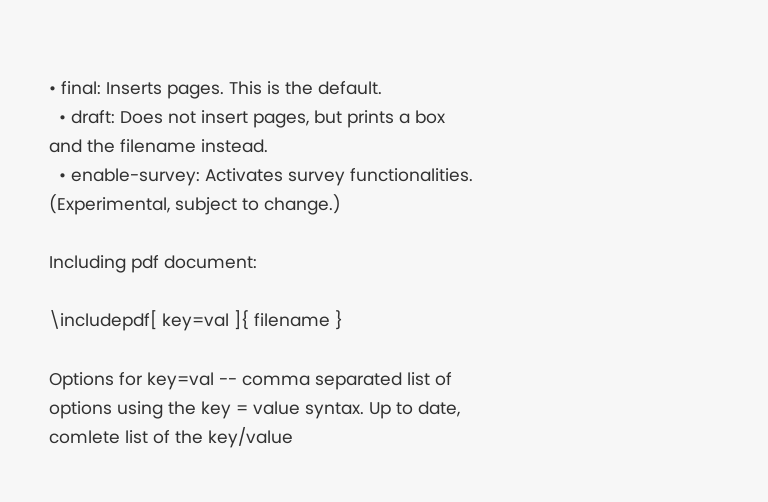• final: Inserts pages. This is the default.
  • draft: Does not insert pages, but prints a box and the filename instead.
  • enable-survey: Activates survey functionalities. (Experimental, subject to change.)

Including pdf document:

\includepdf[ key=val ]{ filename }

Options for key=val -- comma separated list of options using the key = value syntax. Up to date, comlete list of the key/value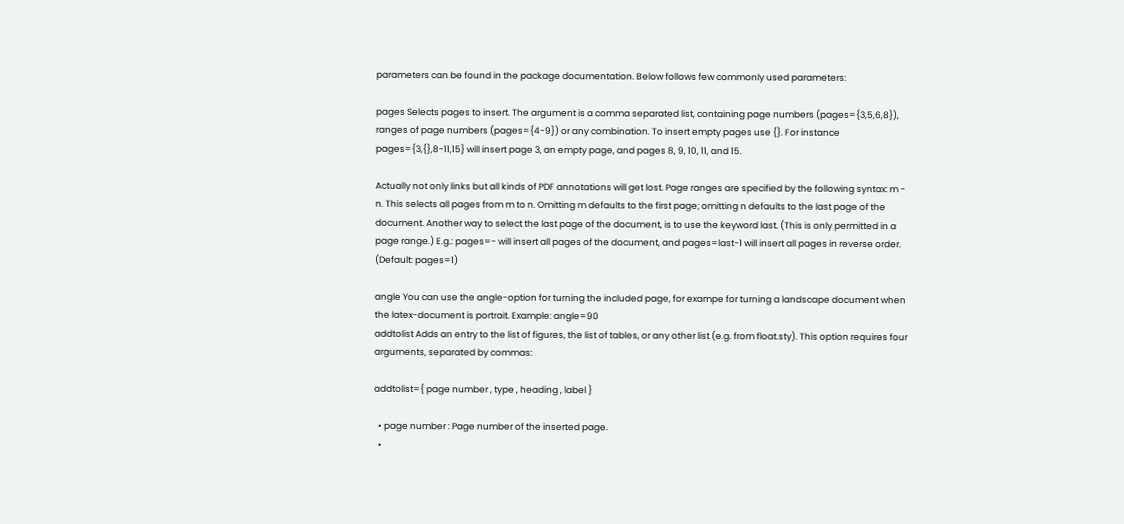parameters can be found in the package documentation. Below follows few commonly used parameters:

pages Selects pages to insert. The argument is a comma separated list, containing page numbers (pages={3,5,6,8}), ranges of page numbers (pages={4-9}) or any combination. To insert empty pages use {}. For instance pages={3,{},8-11,15} will insert page 3, an empty page, and pages 8, 9, 10, 11, and 15.

Actually not only links but all kinds of PDF annotations will get lost. Page ranges are specified by the following syntax: m - n. This selects all pages from m to n. Omitting m defaults to the first page; omitting n defaults to the last page of the document. Another way to select the last page of the document, is to use the keyword last. (This is only permitted in a page range.) E.g.: pages=- will insert all pages of the document, and pages=last-1 will insert all pages in reverse order. (Default: pages=1)

angle You can use the angle-option for turning the included page, for exampe for turning a landscape document when the latex-document is portrait. Example: angle=90
addtolist Adds an entry to the list of figures, the list of tables, or any other list (e.g. from float.sty). This option requires four arguments, separated by commas:

addtolist={ page number , type , heading , label }

  • page number : Page number of the inserted page.
  •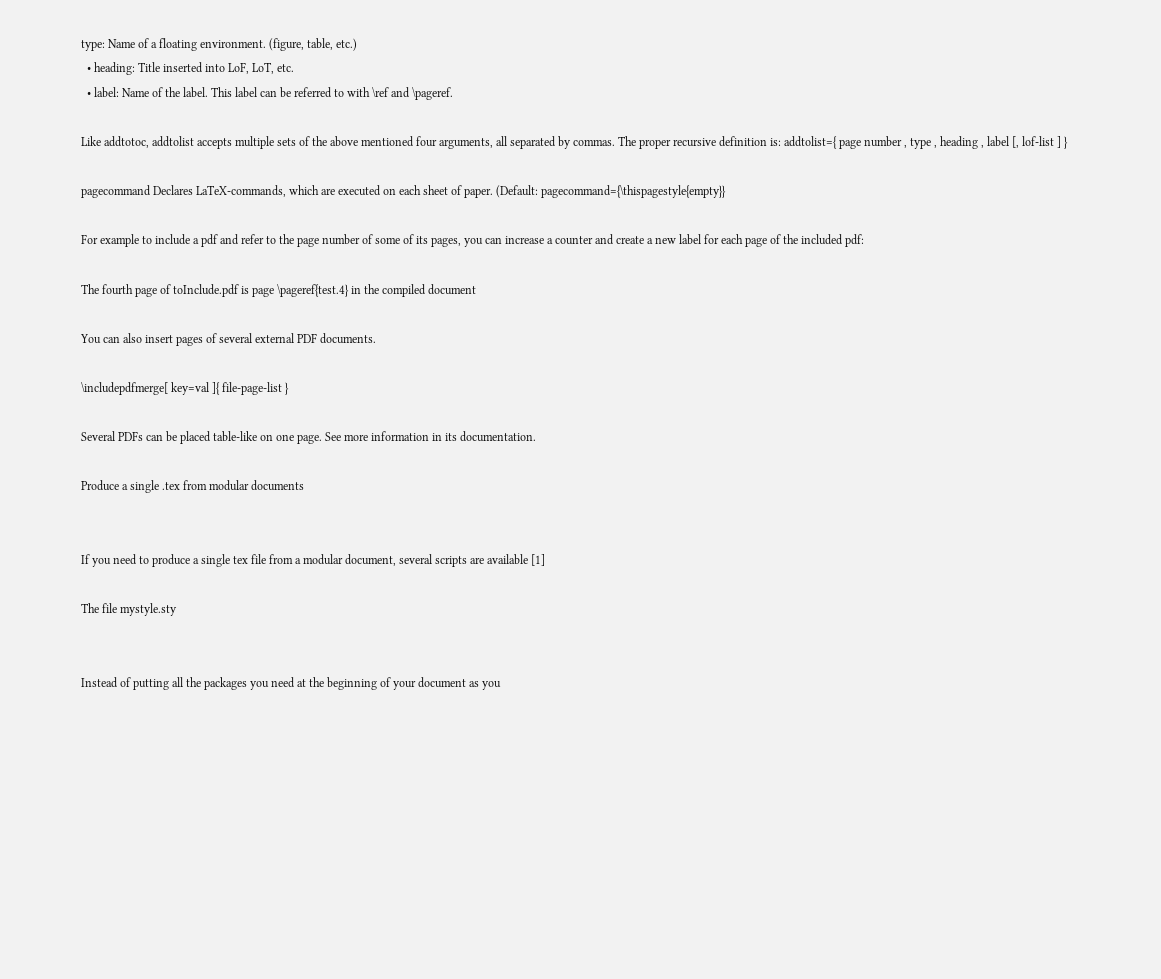type: Name of a floating environment. (figure, table, etc.)
  • heading: Title inserted into LoF, LoT, etc.
  • label: Name of the label. This label can be referred to with \ref and \pageref.

Like addtotoc, addtolist accepts multiple sets of the above mentioned four arguments, all separated by commas. The proper recursive definition is: addtolist={ page number , type , heading , label [, lof-list ] }

pagecommand Declares LaTeX-commands, which are executed on each sheet of paper. (Default: pagecommand={\thispagestyle{empty}}

For example to include a pdf and refer to the page number of some of its pages, you can increase a counter and create a new label for each page of the included pdf:

The fourth page of toInclude.pdf is page \pageref{test.4} in the compiled document

You can also insert pages of several external PDF documents.

\includepdfmerge[ key=val ]{ file-page-list }

Several PDFs can be placed table-like on one page. See more information in its documentation.

Produce a single .tex from modular documents


If you need to produce a single tex file from a modular document, several scripts are available [1]

The file mystyle.sty


Instead of putting all the packages you need at the beginning of your document as you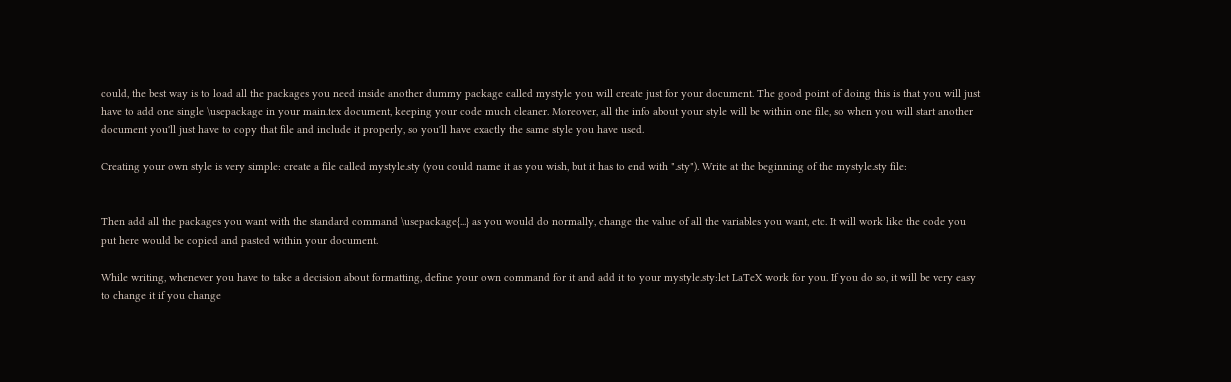could, the best way is to load all the packages you need inside another dummy package called mystyle you will create just for your document. The good point of doing this is that you will just have to add one single \usepackage in your main.tex document, keeping your code much cleaner. Moreover, all the info about your style will be within one file, so when you will start another document you'll just have to copy that file and include it properly, so you'll have exactly the same style you have used.

Creating your own style is very simple: create a file called mystyle.sty (you could name it as you wish, but it has to end with ".sty"). Write at the beginning of the mystyle.sty file:


Then add all the packages you want with the standard command \usepackage{...} as you would do normally, change the value of all the variables you want, etc. It will work like the code you put here would be copied and pasted within your document.

While writing, whenever you have to take a decision about formatting, define your own command for it and add it to your mystyle.sty:let LaTeX work for you. If you do so, it will be very easy to change it if you change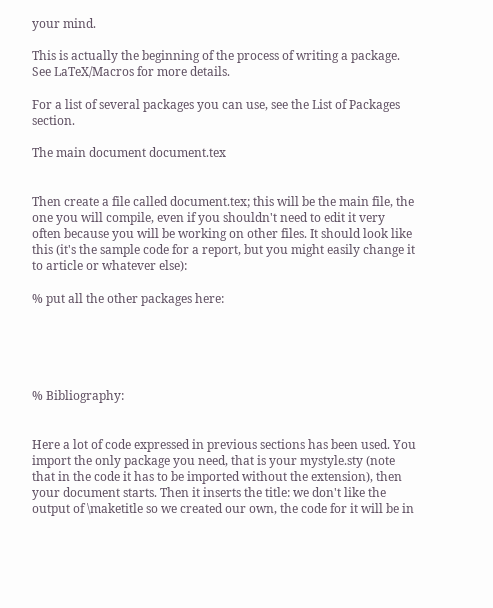your mind.

This is actually the beginning of the process of writing a package. See LaTeX/Macros for more details.

For a list of several packages you can use, see the List of Packages section.

The main document document.tex


Then create a file called document.tex; this will be the main file, the one you will compile, even if you shouldn't need to edit it very often because you will be working on other files. It should look like this (it's the sample code for a report, but you might easily change it to article or whatever else):

% put all the other packages here:





% Bibliography:


Here a lot of code expressed in previous sections has been used. You import the only package you need, that is your mystyle.sty (note that in the code it has to be imported without the extension), then your document starts. Then it inserts the title: we don't like the output of \maketitle so we created our own, the code for it will be in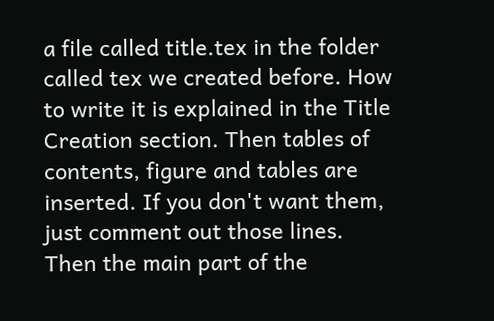a file called title.tex in the folder called tex we created before. How to write it is explained in the Title Creation section. Then tables of contents, figure and tables are inserted. If you don't want them, just comment out those lines. Then the main part of the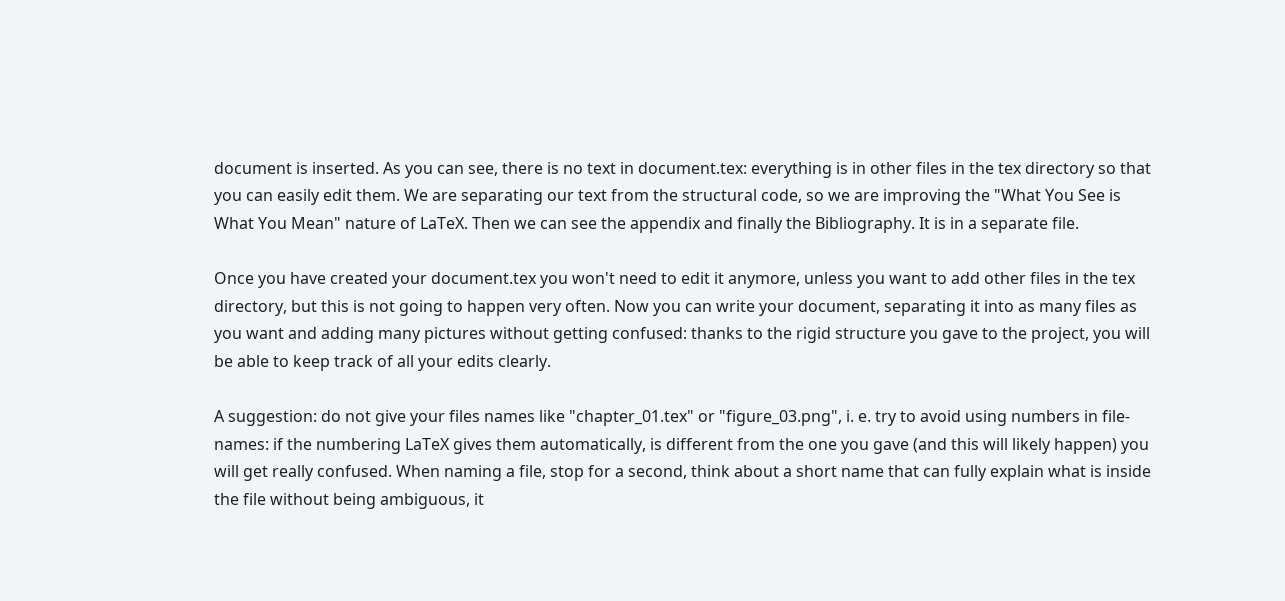document is inserted. As you can see, there is no text in document.tex: everything is in other files in the tex directory so that you can easily edit them. We are separating our text from the structural code, so we are improving the "What You See is What You Mean" nature of LaTeX. Then we can see the appendix and finally the Bibliography. It is in a separate file.

Once you have created your document.tex you won't need to edit it anymore, unless you want to add other files in the tex directory, but this is not going to happen very often. Now you can write your document, separating it into as many files as you want and adding many pictures without getting confused: thanks to the rigid structure you gave to the project, you will be able to keep track of all your edits clearly.

A suggestion: do not give your files names like "chapter_01.tex" or "figure_03.png", i. e. try to avoid using numbers in file-names: if the numbering LaTeX gives them automatically, is different from the one you gave (and this will likely happen) you will get really confused. When naming a file, stop for a second, think about a short name that can fully explain what is inside the file without being ambiguous, it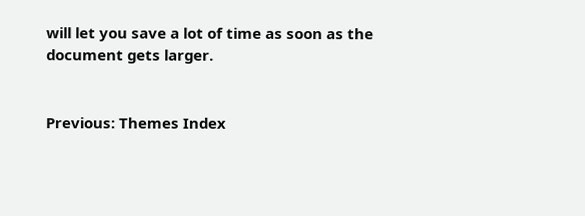will let you save a lot of time as soon as the document gets larger.


Previous: Themes Index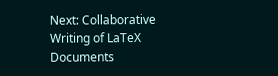Next: Collaborative Writing of LaTeX Documents